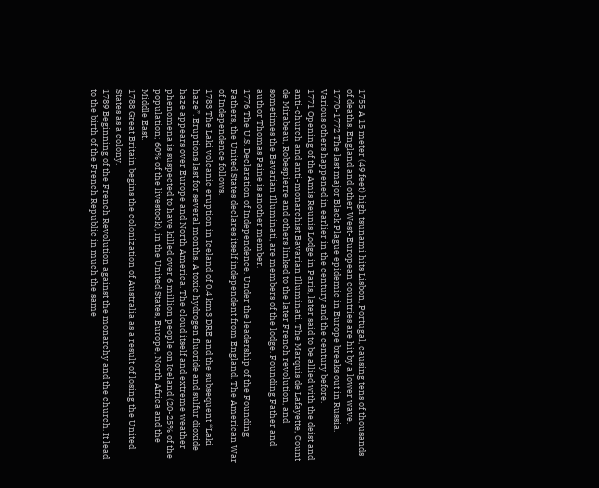1755 A 15 meter (49 feet) high tsunami hits Lisbon, Portugal, causing tens of thousands of deaths. England and other West-European countries are hit by a lower wave.
1770-1772 The last major Black Plague epidemic in Europe breaks out in Russia. Various others happened in earlier in the century and the century before.
1771 Opening of the Amis Reunis Lodge in Paris, later said to be allied with the deist and anti-church and anti-monarchist Bavarian Illuminati. The Marquis de Lafayette, Count de Mirabeau, Robespierre and others linked to the later French revolution, and sometimes the Bavarian Illuminati, are members of the lodge. Founding Father and author Thomas Paine is another member.
1776 The U.S. Declaration of Independence. Under the leadership of the Founding Fathers, the United States declares itself independent from England. The American War of Independence follows.
1783 The Laki volcanic eruption in Iceland of 0.4 km3 DRE and the subsequent “Laki haze”. Eruptions last for several months. A toxic hydrogen fluoride and sulfur dioxide haze appears over Europe and North America. The cloud itself and extreme weather phenomena is suspected to have killed over 6 million people on Iceland (20-25% of the population; 60% of the livestock), in the United States, Europe, North Africa and the Middle East.
1788 Great Britain begins the colonization of Australia as a result of losing the United States as a colony.
1789 Beginning of the French Revolution against the monarchy and the church. It lead to the birth of the French Republic in much the same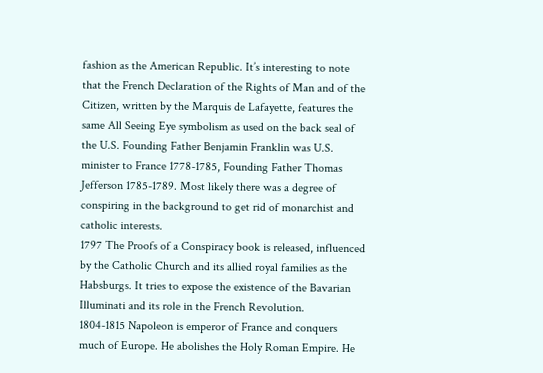fashion as the American Republic. It’s interesting to note that the French Declaration of the Rights of Man and of the Citizen, written by the Marquis de Lafayette, features the same All Seeing Eye symbolism as used on the back seal of the U.S. Founding Father Benjamin Franklin was U.S. minister to France 1778-1785, Founding Father Thomas Jefferson 1785-1789. Most likely there was a degree of conspiring in the background to get rid of monarchist and catholic interests.
1797 The Proofs of a Conspiracy book is released, influenced by the Catholic Church and its allied royal families as the Habsburgs. It tries to expose the existence of the Bavarian Illuminati and its role in the French Revolution.
1804-1815 Napoleon is emperor of France and conquers much of Europe. He abolishes the Holy Roman Empire. He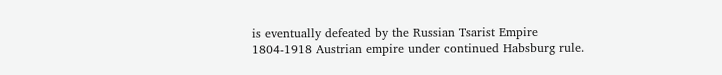is eventually defeated by the Russian Tsarist Empire
1804-1918 Austrian empire under continued Habsburg rule.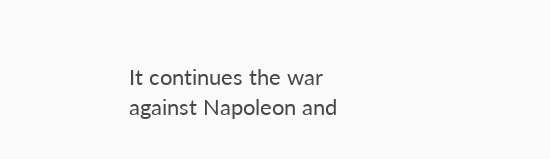It continues the war against Napoleon and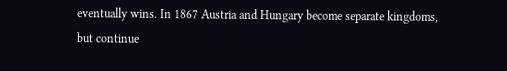eventually wins. In 1867 Austria and Hungary become separate kingdoms, but continue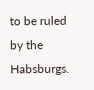to be ruled by the Habsburgs.